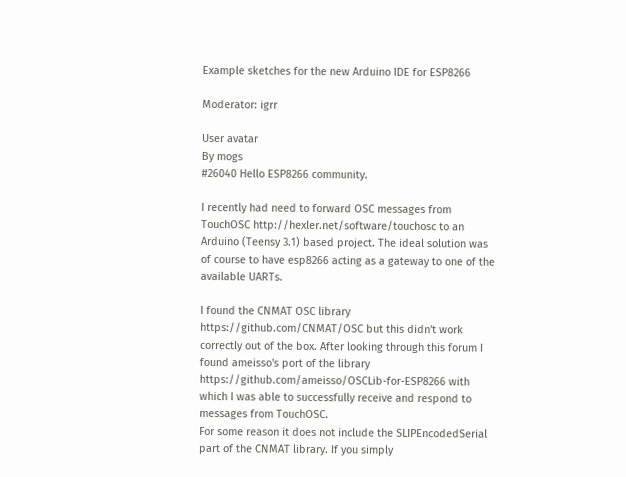Example sketches for the new Arduino IDE for ESP8266

Moderator: igrr

User avatar
By mogs
#26040 Hello ESP8266 community.

I recently had need to forward OSC messages from TouchOSC http://hexler.net/software/touchosc to an Arduino (Teensy 3.1) based project. The ideal solution was of course to have esp8266 acting as a gateway to one of the available UARTs.

I found the CNMAT OSC library https://github.com/CNMAT/OSC but this didn't work correctly out of the box. After looking through this forum I found ameisso's port of the library https://github.com/ameisso/OSCLib-for-ESP8266 with which I was able to successfully receive and respond to messages from TouchOSC.
For some reason it does not include the SLIPEncodedSerial part of the CNMAT library. If you simply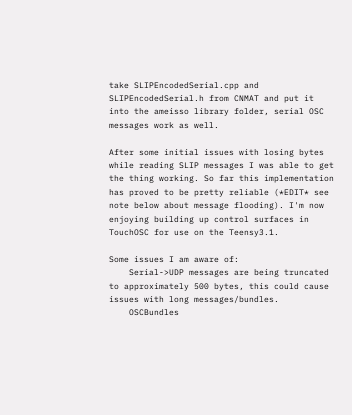take SLIPEncodedSerial.cpp and SLIPEncodedSerial.h from CNMAT and put it into the ameisso library folder, serial OSC messages work as well.

After some initial issues with losing bytes while reading SLIP messages I was able to get the thing working. So far this implementation has proved to be pretty reliable (*EDIT* see note below about message flooding). I'm now enjoying building up control surfaces in TouchOSC for use on the Teensy3.1.

Some issues I am aware of:
    Serial->UDP messages are being truncated to approximately 500 bytes, this could cause issues with long messages/bundles.
    OSCBundles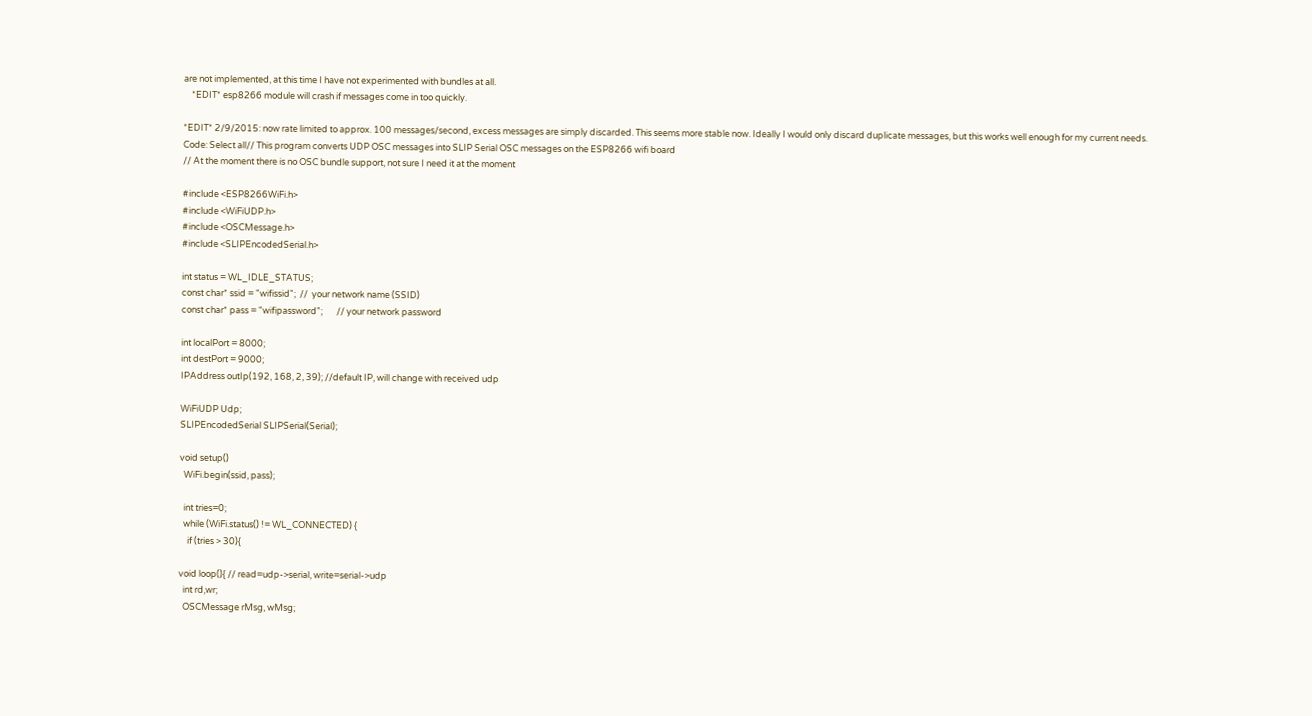are not implemented, at this time I have not experimented with bundles at all.
    *EDIT* esp8266 module will crash if messages come in too quickly.

*EDIT* 2/9/2015: now rate limited to approx. 100 messages/second, excess messages are simply discarded. This seems more stable now. Ideally I would only discard duplicate messages, but this works well enough for my current needs.
Code: Select all// This program converts UDP OSC messages into SLIP Serial OSC messages on the ESP8266 wifi board
// At the moment there is no OSC bundle support, not sure I need it at the moment

#include <ESP8266WiFi.h>
#include <WiFiUDP.h>
#include <OSCMessage.h>
#include <SLIPEncodedSerial.h>

int status = WL_IDLE_STATUS;
const char* ssid = "wifissid";  //  your network name (SSID)
const char* pass = "wifipassword";       // your network password

int localPort = 8000;
int destPort = 9000;
IPAddress outIp(192, 168, 2, 39); //default IP, will change with received udp

WiFiUDP Udp;
SLIPEncodedSerial SLIPSerial(Serial);

void setup()
  WiFi.begin(ssid, pass);

  int tries=0;
  while (WiFi.status() != WL_CONNECTED) {
    if (tries > 30){

void loop(){ // read=udp->serial, write=serial->udp
  int rd,wr;
  OSCMessage rMsg, wMsg;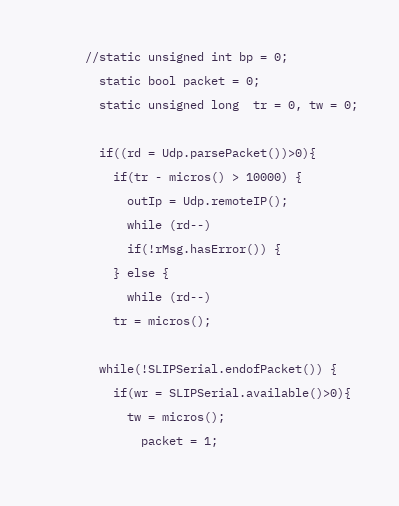//static unsigned int bp = 0;
  static bool packet = 0;
  static unsigned long  tr = 0, tw = 0;

  if((rd = Udp.parsePacket())>0){
    if(tr - micros() > 10000) {
      outIp = Udp.remoteIP();
      while (rd--)
      if(!rMsg.hasError()) {
    } else {
      while (rd--)
    tr = micros();

  while(!SLIPSerial.endofPacket()) {
    if(wr = SLIPSerial.available()>0){
      tw = micros();
        packet = 1;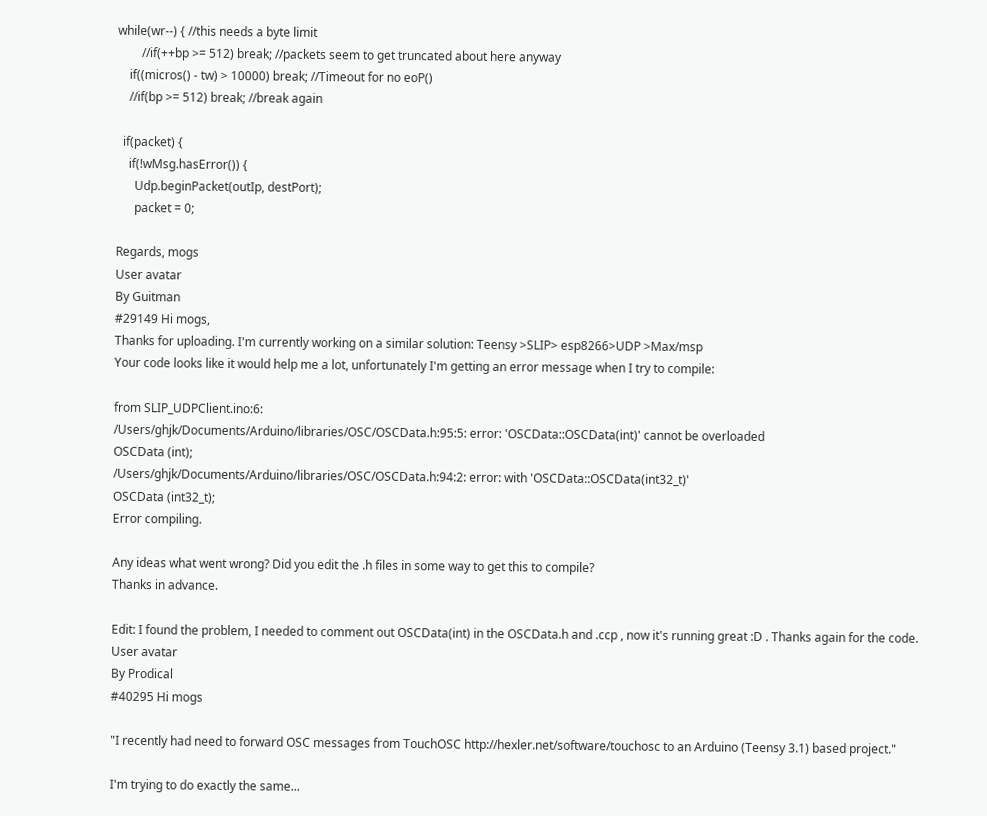while(wr--) { //this needs a byte limit
        //if(++bp >= 512) break; //packets seem to get truncated about here anyway
    if((micros() - tw) > 10000) break; //Timeout for no eoP()
    //if(bp >= 512) break; //break again

  if(packet) {
    if(!wMsg.hasError()) {
      Udp.beginPacket(outIp, destPort);
      packet = 0;

Regards, mogs
User avatar
By Guitman
#29149 Hi mogs,
Thanks for uploading. I'm currently working on a similar solution: Teensy >SLIP> esp8266>UDP >Max/msp
Your code looks like it would help me a lot, unfortunately I'm getting an error message when I try to compile:

from SLIP_UDPClient.ino:6:
/Users/ghjk/Documents/Arduino/libraries/OSC/OSCData.h:95:5: error: 'OSCData::OSCData(int)' cannot be overloaded
OSCData (int);
/Users/ghjk/Documents/Arduino/libraries/OSC/OSCData.h:94:2: error: with 'OSCData::OSCData(int32_t)'
OSCData (int32_t);
Error compiling.

Any ideas what went wrong? Did you edit the .h files in some way to get this to compile?
Thanks in advance.

Edit: I found the problem, I needed to comment out OSCData(int) in the OSCData.h and .ccp , now it's running great :D . Thanks again for the code.
User avatar
By Prodical
#40295 Hi mogs

"I recently had need to forward OSC messages from TouchOSC http://hexler.net/software/touchosc to an Arduino (Teensy 3.1) based project."

I'm trying to do exactly the same...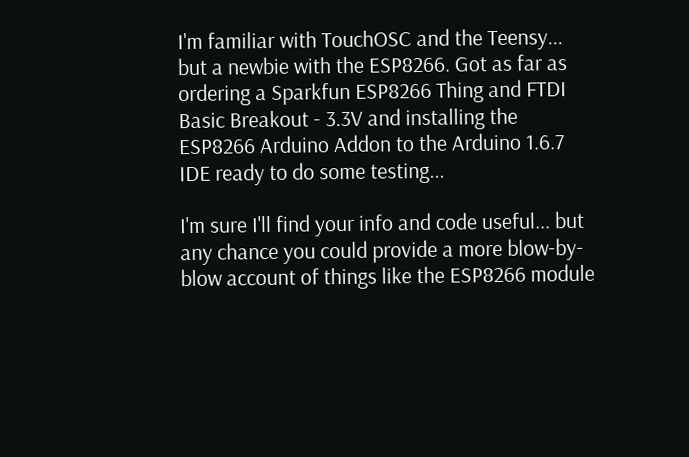I'm familiar with TouchOSC and the Teensy... but a newbie with the ESP8266. Got as far as ordering a Sparkfun ESP8266 Thing and FTDI Basic Breakout - 3.3V and installing the ESP8266 Arduino Addon to the Arduino 1.6.7 IDE ready to do some testing...

I'm sure I'll find your info and code useful... but any chance you could provide a more blow-by- blow account of things like the ESP8266 module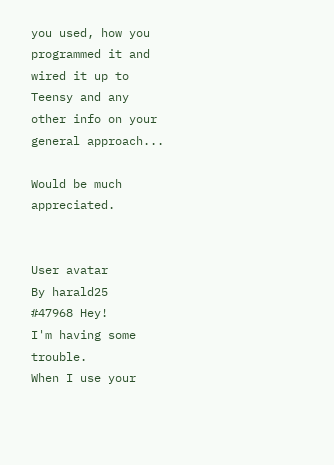you used, how you programmed it and wired it up to Teensy and any other info on your general approach...

Would be much appreciated.


User avatar
By harald25
#47968 Hey!
I'm having some trouble.
When I use your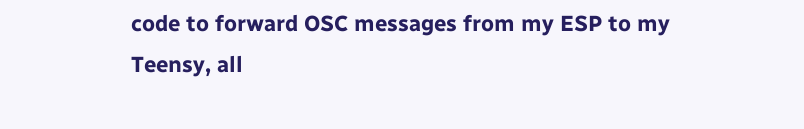code to forward OSC messages from my ESP to my Teensy, all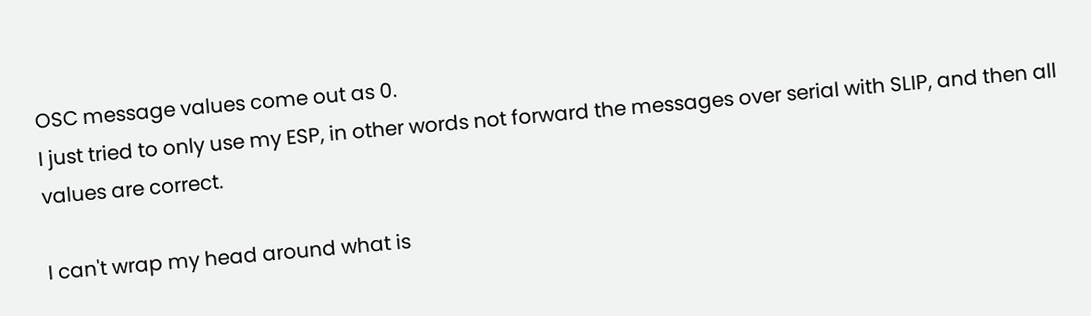OSC message values come out as 0.
I just tried to only use my ESP, in other words not forward the messages over serial with SLIP, and then all values are correct.

I can't wrap my head around what is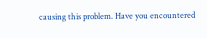causing this problem. Have you encountered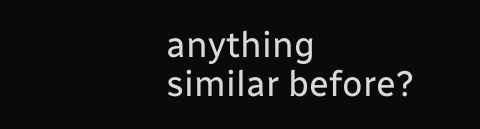anything similar before?